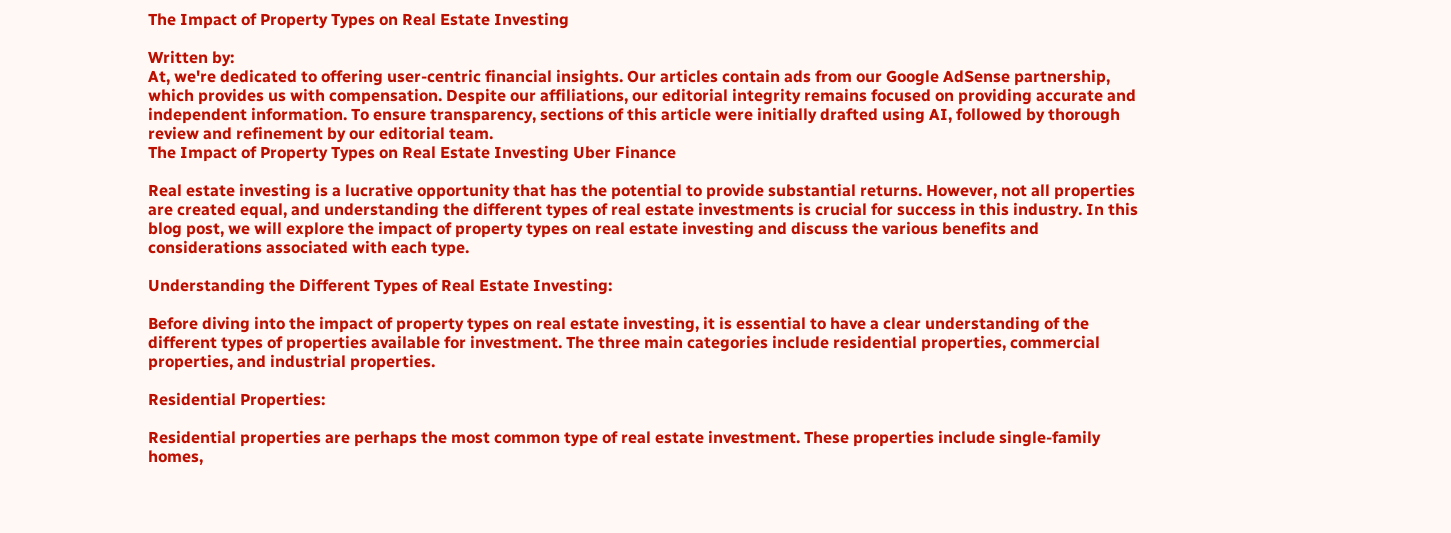The Impact of Property Types on Real Estate Investing

Written by:
At, we're dedicated to offering user-centric financial insights. Our articles contain ads from our Google AdSense partnership, which provides us with compensation. Despite our affiliations, our editorial integrity remains focused on providing accurate and independent information. To ensure transparency, sections of this article were initially drafted using AI, followed by thorough review and refinement by our editorial team.
The Impact of Property Types on Real Estate Investing Uber Finance

Real estate investing is a lucrative opportunity that has the potential to provide substantial returns. However, not all properties are created equal, and understanding the different types of real estate investments is crucial for success in this industry. In this blog post, we will explore the impact of property types on real estate investing and discuss the various benefits and considerations associated with each type.

Understanding the Different Types of Real Estate Investing:

Before diving into the impact of property types on real estate investing, it is essential to have a clear understanding of the different types of properties available for investment. The three main categories include residential properties, commercial properties, and industrial properties.

Residential Properties:

Residential properties are perhaps the most common type of real estate investment. These properties include single-family homes,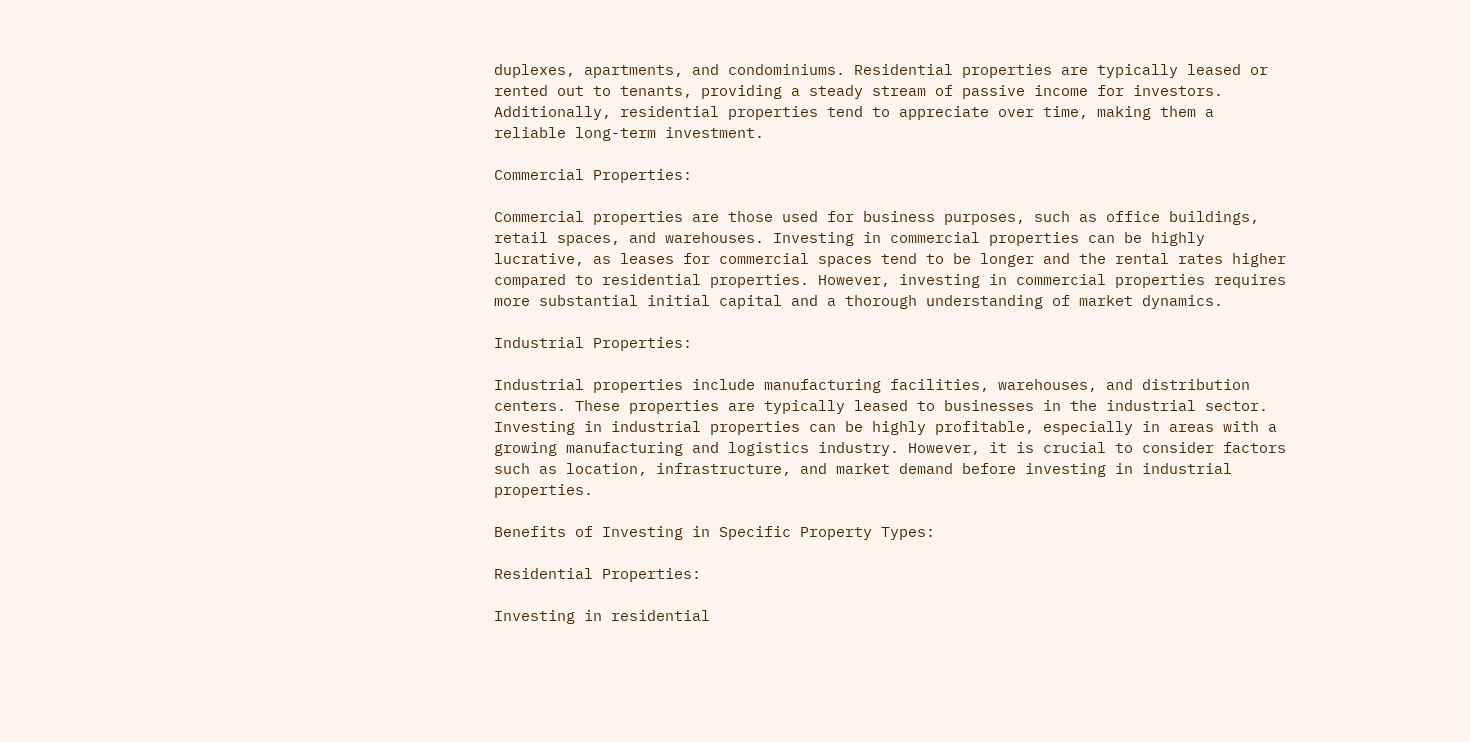duplexes, apartments, and condominiums. Residential properties are typically leased or rented out to tenants, providing a steady stream of passive income for investors. Additionally, residential properties tend to appreciate over time, making them a reliable long-term investment.

Commercial Properties:

Commercial properties are those used for business purposes, such as office buildings, retail spaces, and warehouses. Investing in commercial properties can be highly lucrative, as leases for commercial spaces tend to be longer and the rental rates higher compared to residential properties. However, investing in commercial properties requires more substantial initial capital and a thorough understanding of market dynamics.

Industrial Properties:

Industrial properties include manufacturing facilities, warehouses, and distribution centers. These properties are typically leased to businesses in the industrial sector. Investing in industrial properties can be highly profitable, especially in areas with a growing manufacturing and logistics industry. However, it is crucial to consider factors such as location, infrastructure, and market demand before investing in industrial properties.

Benefits of Investing in Specific Property Types:

Residential Properties:

Investing in residential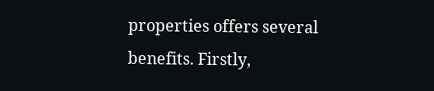properties offers several benefits. Firstly,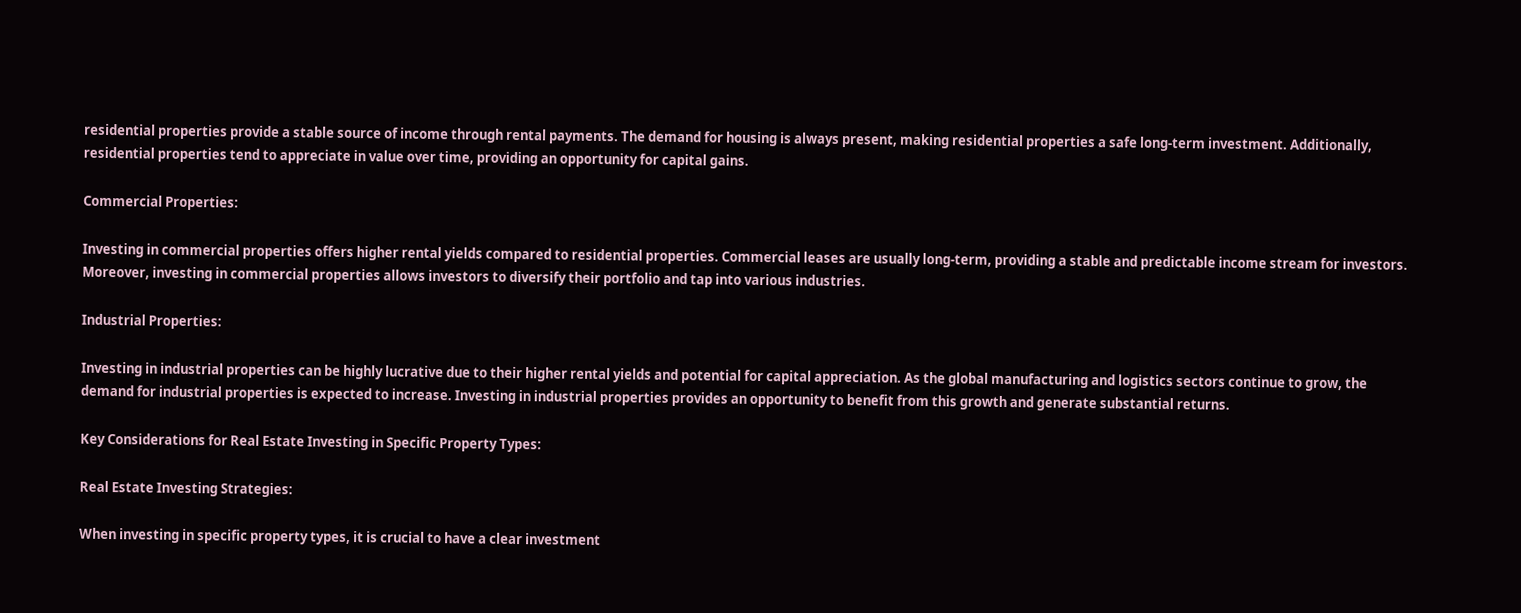residential properties provide a stable source of income through rental payments. The demand for housing is always present, making residential properties a safe long-term investment. Additionally, residential properties tend to appreciate in value over time, providing an opportunity for capital gains.

Commercial Properties:

Investing in commercial properties offers higher rental yields compared to residential properties. Commercial leases are usually long-term, providing a stable and predictable income stream for investors. Moreover, investing in commercial properties allows investors to diversify their portfolio and tap into various industries.

Industrial Properties:

Investing in industrial properties can be highly lucrative due to their higher rental yields and potential for capital appreciation. As the global manufacturing and logistics sectors continue to grow, the demand for industrial properties is expected to increase. Investing in industrial properties provides an opportunity to benefit from this growth and generate substantial returns.

Key Considerations for Real Estate Investing in Specific Property Types:

Real Estate Investing Strategies:

When investing in specific property types, it is crucial to have a clear investment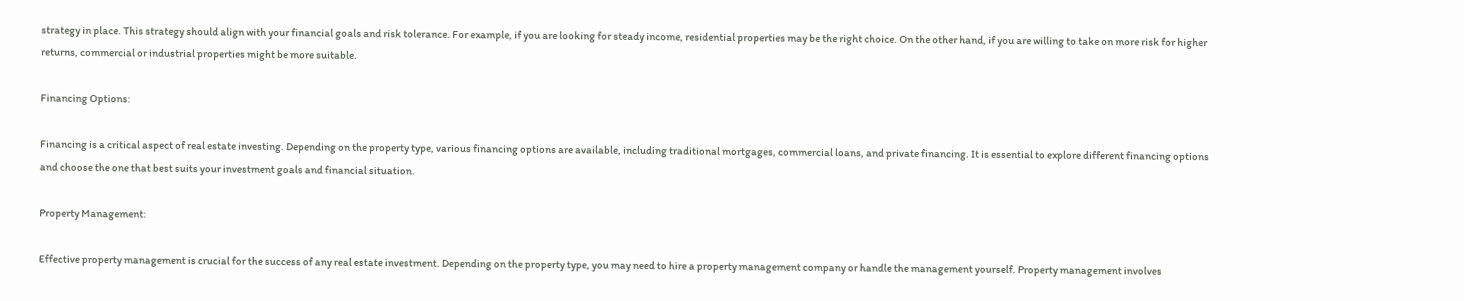strategy in place. This strategy should align with your financial goals and risk tolerance. For example, if you are looking for steady income, residential properties may be the right choice. On the other hand, if you are willing to take on more risk for higher returns, commercial or industrial properties might be more suitable.

Financing Options:

Financing is a critical aspect of real estate investing. Depending on the property type, various financing options are available, including traditional mortgages, commercial loans, and private financing. It is essential to explore different financing options and choose the one that best suits your investment goals and financial situation.

Property Management:

Effective property management is crucial for the success of any real estate investment. Depending on the property type, you may need to hire a property management company or handle the management yourself. Property management involves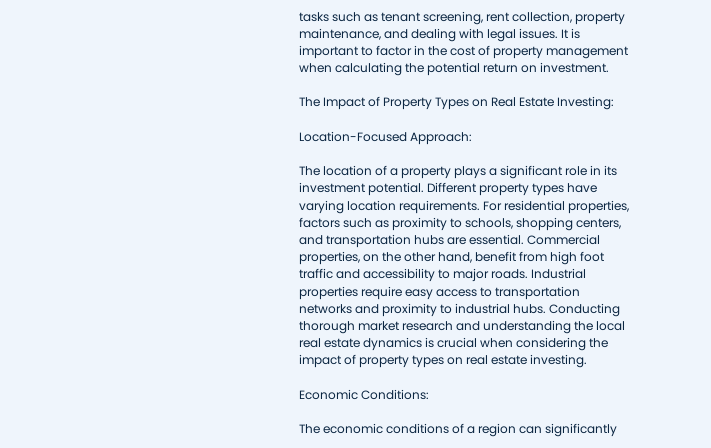tasks such as tenant screening, rent collection, property maintenance, and dealing with legal issues. It is important to factor in the cost of property management when calculating the potential return on investment.

The Impact of Property Types on Real Estate Investing:

Location-Focused Approach:

The location of a property plays a significant role in its investment potential. Different property types have varying location requirements. For residential properties, factors such as proximity to schools, shopping centers, and transportation hubs are essential. Commercial properties, on the other hand, benefit from high foot traffic and accessibility to major roads. Industrial properties require easy access to transportation networks and proximity to industrial hubs. Conducting thorough market research and understanding the local real estate dynamics is crucial when considering the impact of property types on real estate investing.

Economic Conditions:

The economic conditions of a region can significantly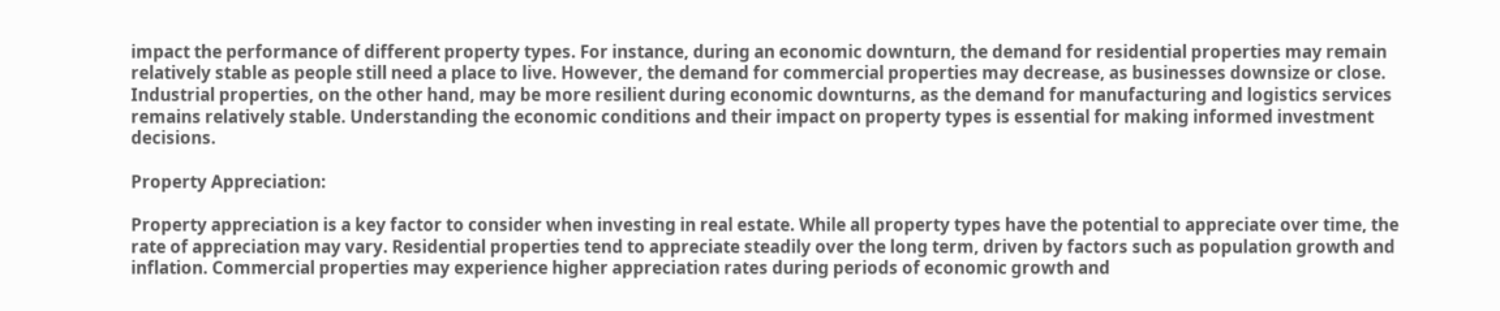impact the performance of different property types. For instance, during an economic downturn, the demand for residential properties may remain relatively stable as people still need a place to live. However, the demand for commercial properties may decrease, as businesses downsize or close. Industrial properties, on the other hand, may be more resilient during economic downturns, as the demand for manufacturing and logistics services remains relatively stable. Understanding the economic conditions and their impact on property types is essential for making informed investment decisions.

Property Appreciation:

Property appreciation is a key factor to consider when investing in real estate. While all property types have the potential to appreciate over time, the rate of appreciation may vary. Residential properties tend to appreciate steadily over the long term, driven by factors such as population growth and inflation. Commercial properties may experience higher appreciation rates during periods of economic growth and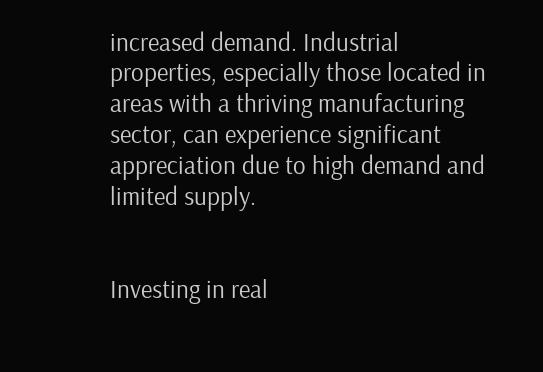increased demand. Industrial properties, especially those located in areas with a thriving manufacturing sector, can experience significant appreciation due to high demand and limited supply.


Investing in real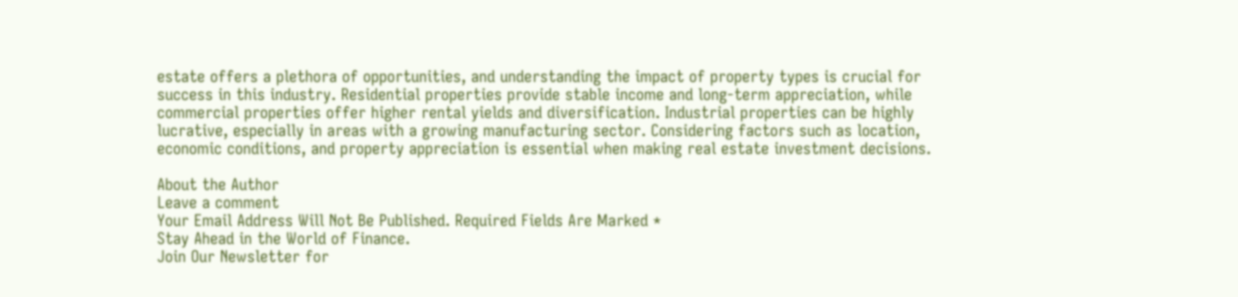estate offers a plethora of opportunities, and understanding the impact of property types is crucial for success in this industry. Residential properties provide stable income and long-term appreciation, while commercial properties offer higher rental yields and diversification. Industrial properties can be highly lucrative, especially in areas with a growing manufacturing sector. Considering factors such as location, economic conditions, and property appreciation is essential when making real estate investment decisions.

About the Author
Leave a comment
Your Email Address Will Not Be Published. Required Fields Are Marked *
Stay Ahead in the World of Finance.
Join Our Newsletter for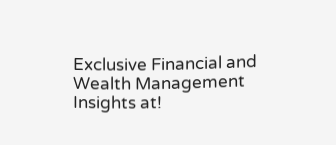Exclusive Financial and Wealth Management Insights at!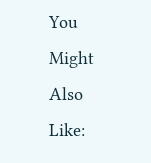You Might Also Like: